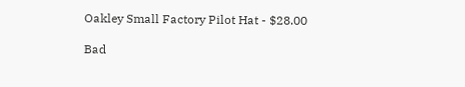Oakley Small Factory Pilot Hat - $28.00

Bad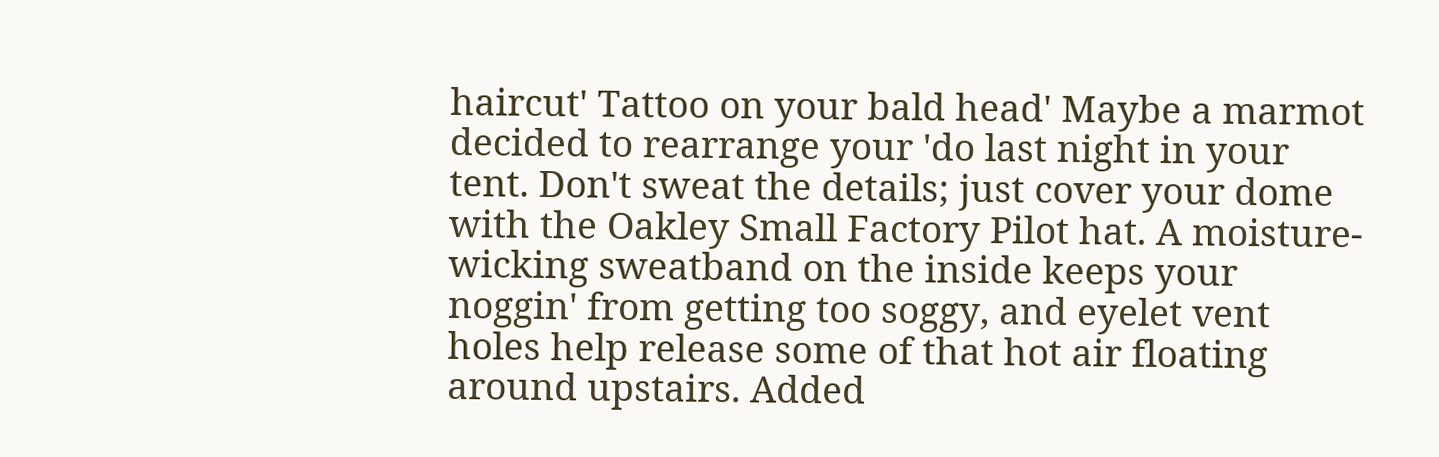haircut' Tattoo on your bald head' Maybe a marmot decided to rearrange your 'do last night in your tent. Don't sweat the details; just cover your dome with the Oakley Small Factory Pilot hat. A moisture-wicking sweatband on the inside keeps your noggin' from getting too soggy, and eyelet vent holes help release some of that hot air floating around upstairs. Added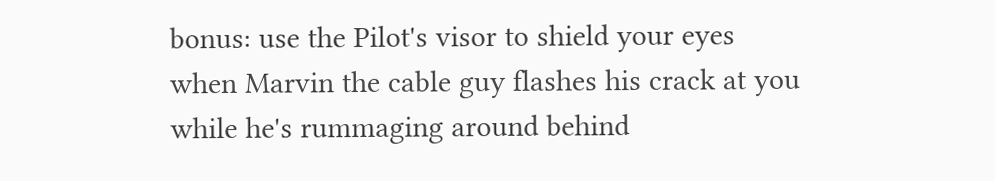bonus: use the Pilot's visor to shield your eyes when Marvin the cable guy flashes his crack at you while he's rummaging around behind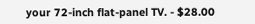your 72-inch flat-panel TV. - $28.00